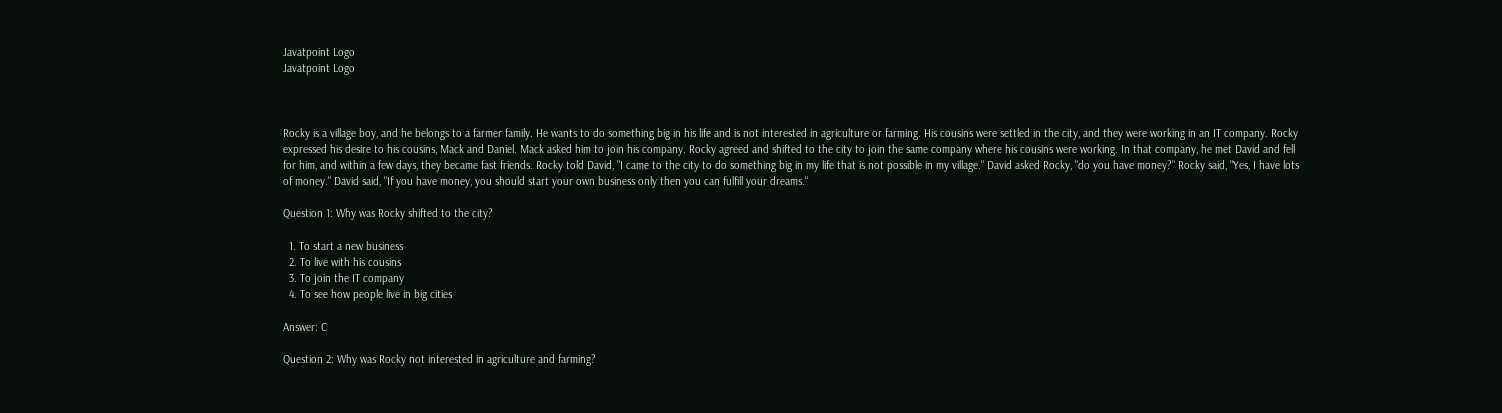Javatpoint Logo
Javatpoint Logo



Rocky is a village boy, and he belongs to a farmer family. He wants to do something big in his life and is not interested in agriculture or farming. His cousins were settled in the city, and they were working in an IT company. Rocky expressed his desire to his cousins, Mack and Daniel. Mack asked him to join his company. Rocky agreed and shifted to the city to join the same company where his cousins were working. In that company, he met David and fell for him, and within a few days, they became fast friends. Rocky told David, "I came to the city to do something big in my life that is not possible in my village." David asked Rocky, "do you have money?" Rocky said, "Yes, I have lots of money." David said, "If you have money, you should start your own business only then you can fulfill your dreams."

Question 1: Why was Rocky shifted to the city?

  1. To start a new business
  2. To live with his cousins
  3. To join the IT company
  4. To see how people live in big cities

Answer: C

Question 2: Why was Rocky not interested in agriculture and farming?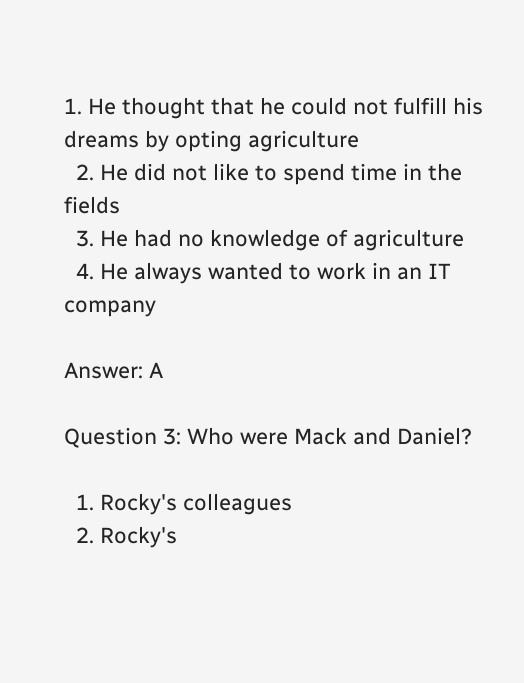1. He thought that he could not fulfill his dreams by opting agriculture
  2. He did not like to spend time in the fields
  3. He had no knowledge of agriculture
  4. He always wanted to work in an IT company

Answer: A

Question 3: Who were Mack and Daniel?

  1. Rocky's colleagues
  2. Rocky's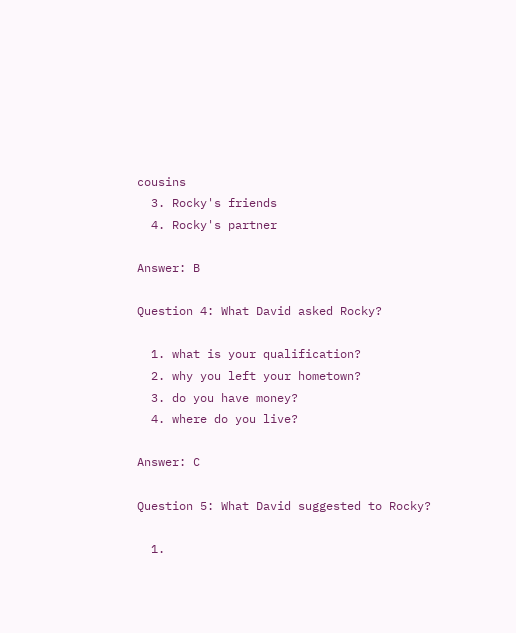cousins
  3. Rocky's friends
  4. Rocky's partner

Answer: B

Question 4: What David asked Rocky?

  1. what is your qualification?
  2. why you left your hometown?
  3. do you have money?
  4. where do you live?

Answer: C

Question 5: What David suggested to Rocky?

  1.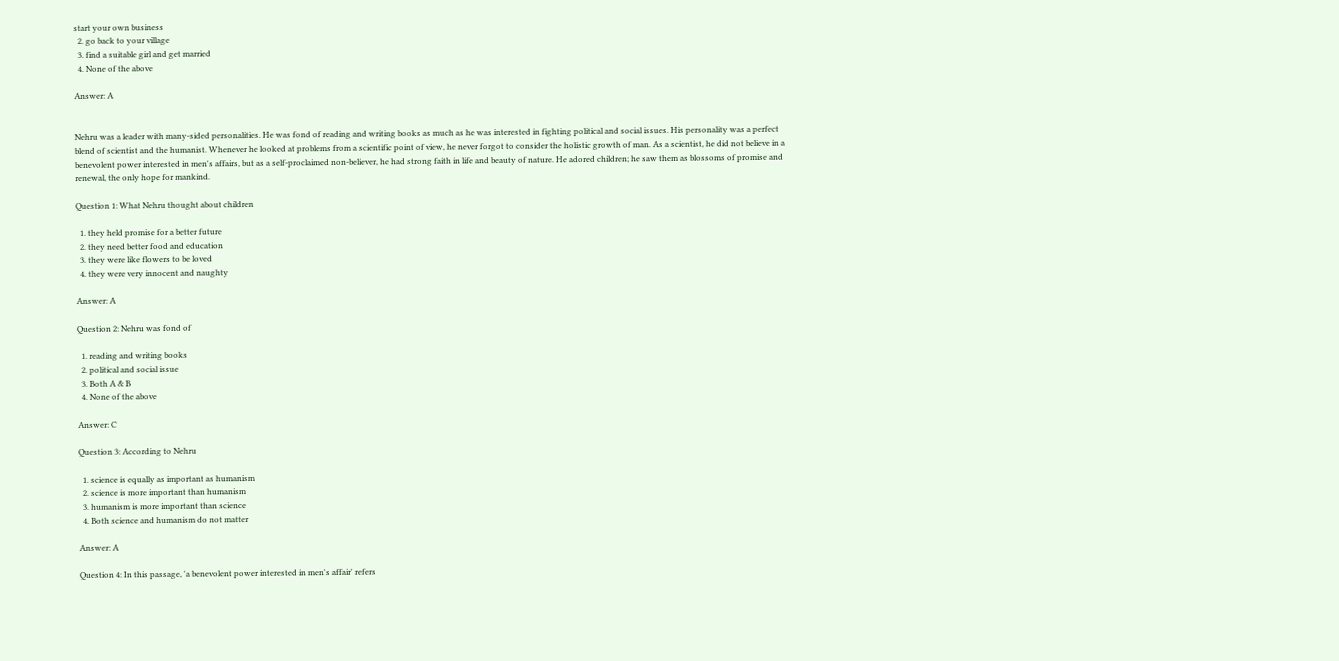start your own business
  2. go back to your village
  3. find a suitable girl and get married
  4. None of the above

Answer: A


Nehru was a leader with many-sided personalities. He was fond of reading and writing books as much as he was interested in fighting political and social issues. His personality was a perfect blend of scientist and the humanist. Whenever he looked at problems from a scientific point of view, he never forgot to consider the holistic growth of man. As a scientist, he did not believe in a benevolent power interested in men's affairs, but as a self-proclaimed non-believer, he had strong faith in life and beauty of nature. He adored children; he saw them as blossoms of promise and renewal, the only hope for mankind.

Question 1: What Nehru thought about children

  1. they held promise for a better future
  2. they need better food and education
  3. they were like flowers to be loved
  4. they were very innocent and naughty

Answer: A

Question 2: Nehru was fond of

  1. reading and writing books
  2. political and social issue
  3. Both A & B
  4. None of the above

Answer: C

Question 3: According to Nehru

  1. science is equally as important as humanism
  2. science is more important than humanism
  3. humanism is more important than science
  4. Both science and humanism do not matter

Answer: A

Question 4: In this passage, 'a benevolent power interested in men's affair' refers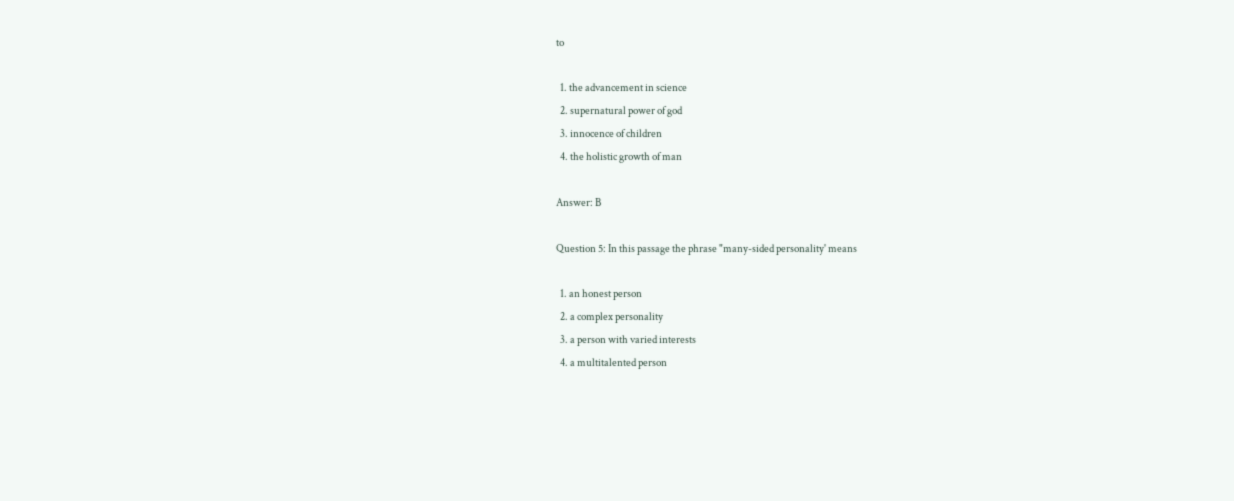to

  1. the advancement in science
  2. supernatural power of god
  3. innocence of children
  4. the holistic growth of man

Answer: B

Question 5: In this passage the phrase "many-sided personality' means

  1. an honest person
  2. a complex personality
  3. a person with varied interests
  4. a multitalented person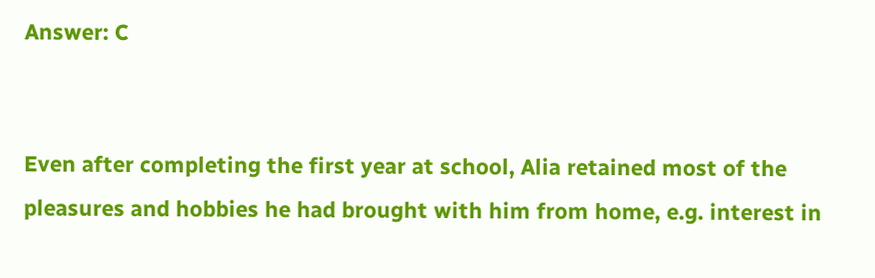Answer: C


Even after completing the first year at school, Alia retained most of the pleasures and hobbies he had brought with him from home, e.g. interest in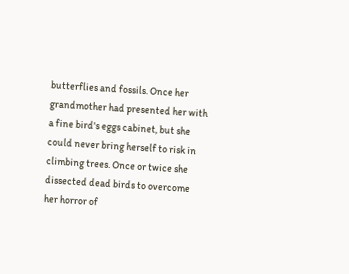butterflies and fossils. Once her grandmother had presented her with a fine bird's eggs cabinet, but she could never bring herself to risk in climbing trees. Once or twice she dissected dead birds to overcome her horror of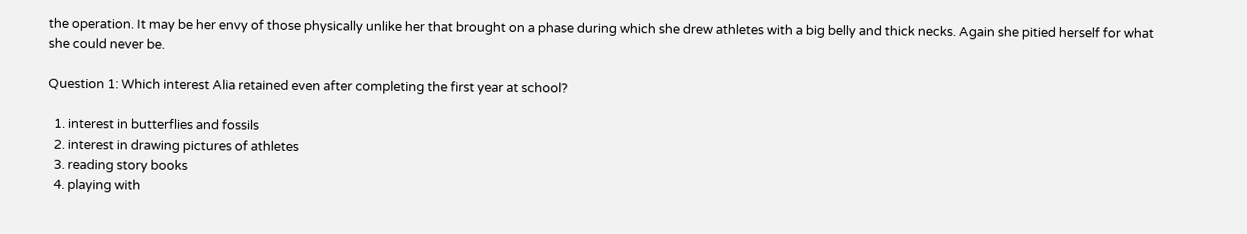the operation. It may be her envy of those physically unlike her that brought on a phase during which she drew athletes with a big belly and thick necks. Again she pitied herself for what she could never be.

Question 1: Which interest Alia retained even after completing the first year at school?

  1. interest in butterflies and fossils
  2. interest in drawing pictures of athletes
  3. reading story books
  4. playing with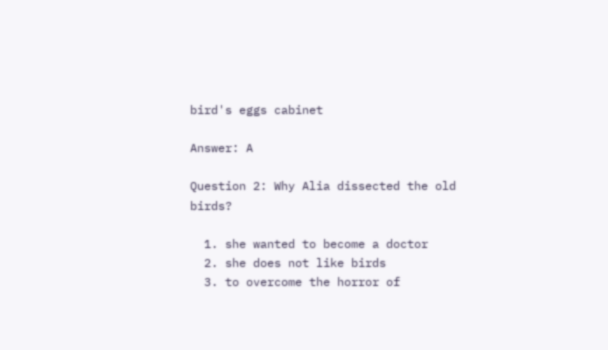bird's eggs cabinet

Answer: A

Question 2: Why Alia dissected the old birds?

  1. she wanted to become a doctor
  2. she does not like birds
  3. to overcome the horror of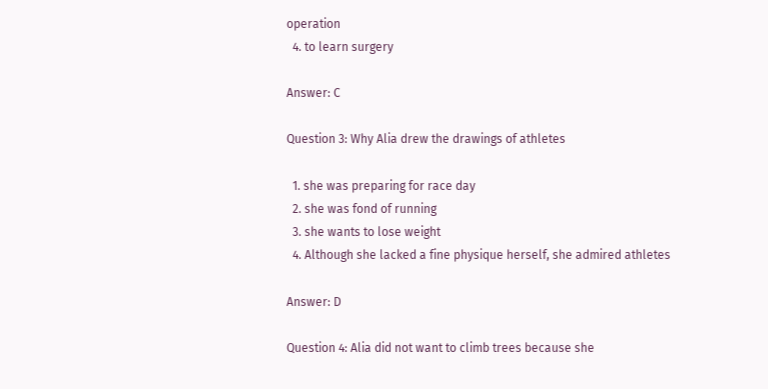operation
  4. to learn surgery

Answer: C

Question 3: Why Alia drew the drawings of athletes

  1. she was preparing for race day
  2. she was fond of running
  3. she wants to lose weight
  4. Although she lacked a fine physique herself, she admired athletes

Answer: D

Question 4: Alia did not want to climb trees because she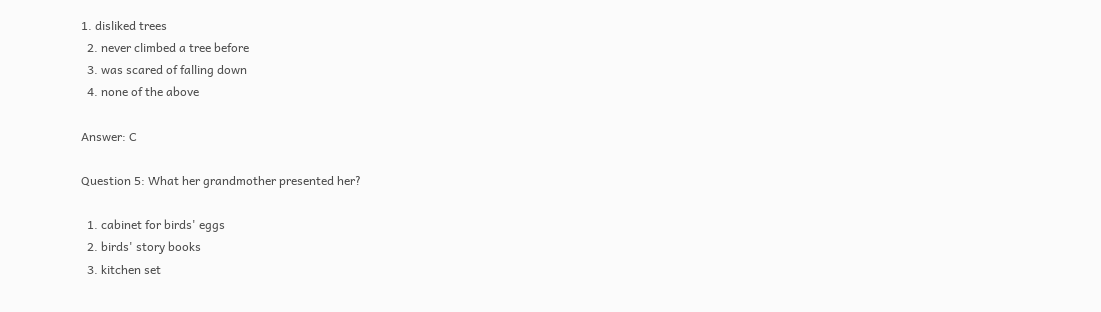1. disliked trees
  2. never climbed a tree before
  3. was scared of falling down
  4. none of the above

Answer: C

Question 5: What her grandmother presented her?

  1. cabinet for birds' eggs
  2. birds' story books
  3. kitchen set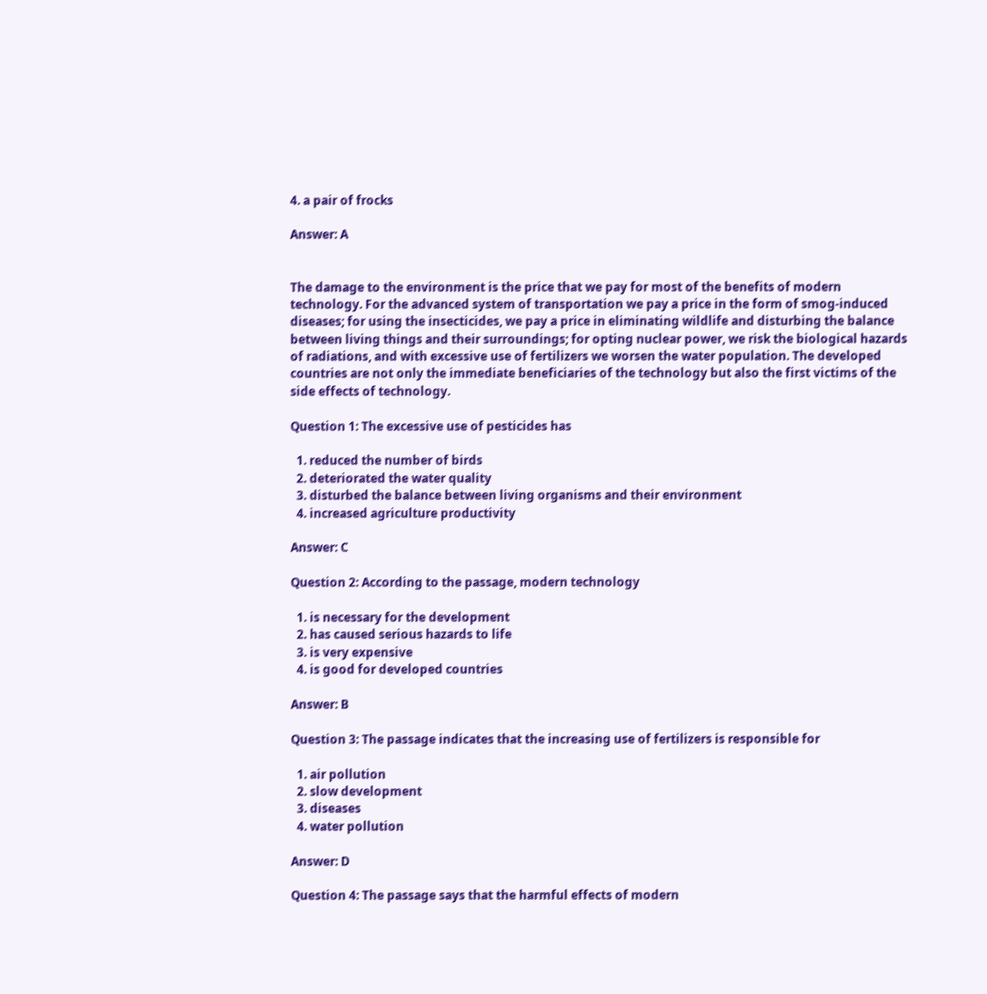4. a pair of frocks

Answer: A


The damage to the environment is the price that we pay for most of the benefits of modern technology. For the advanced system of transportation we pay a price in the form of smog-induced diseases; for using the insecticides, we pay a price in eliminating wildlife and disturbing the balance between living things and their surroundings; for opting nuclear power, we risk the biological hazards of radiations, and with excessive use of fertilizers we worsen the water population. The developed countries are not only the immediate beneficiaries of the technology but also the first victims of the side effects of technology.

Question 1: The excessive use of pesticides has

  1. reduced the number of birds
  2. deteriorated the water quality
  3. disturbed the balance between living organisms and their environment
  4. increased agriculture productivity

Answer: C

Question 2: According to the passage, modern technology

  1. is necessary for the development
  2. has caused serious hazards to life
  3. is very expensive
  4. is good for developed countries

Answer: B

Question 3: The passage indicates that the increasing use of fertilizers is responsible for

  1. air pollution
  2. slow development
  3. diseases
  4. water pollution

Answer: D

Question 4: The passage says that the harmful effects of modern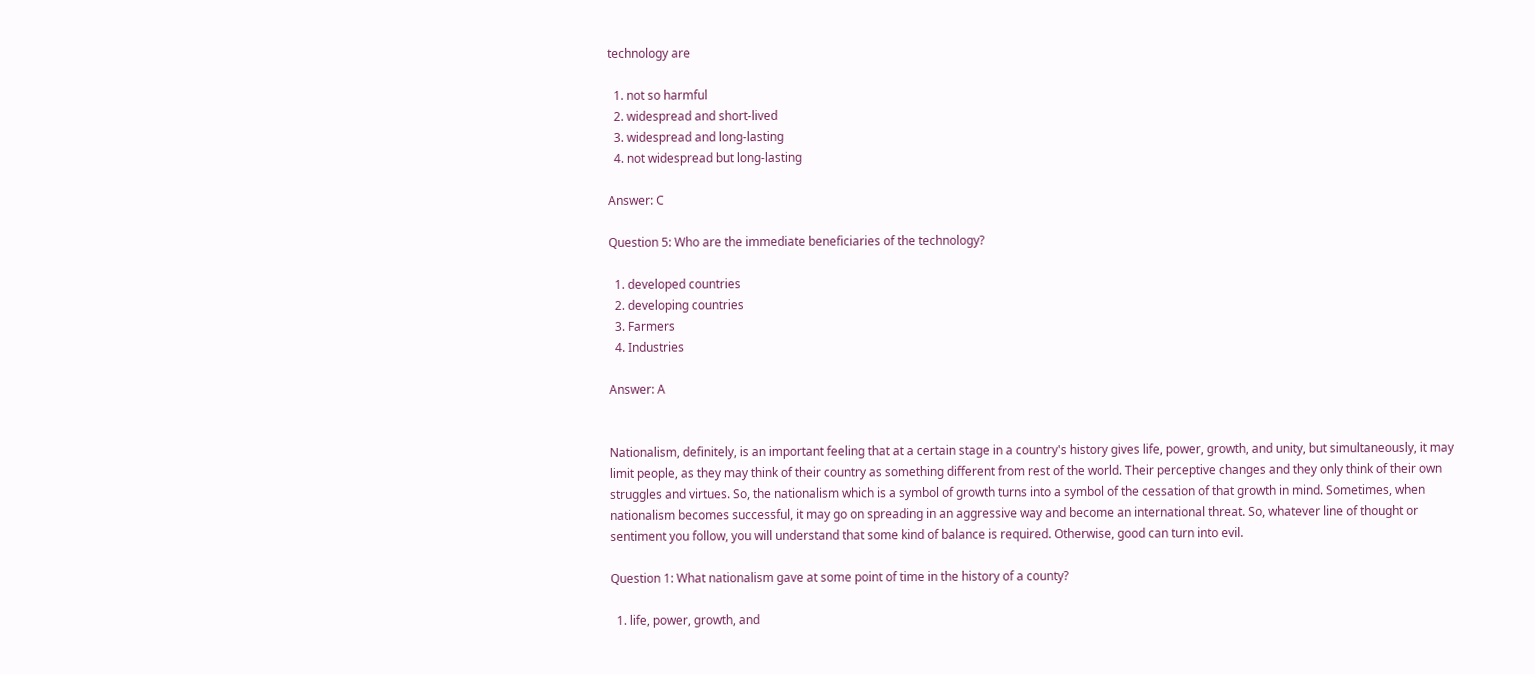technology are

  1. not so harmful
  2. widespread and short-lived
  3. widespread and long-lasting
  4. not widespread but long-lasting

Answer: C

Question 5: Who are the immediate beneficiaries of the technology?

  1. developed countries
  2. developing countries
  3. Farmers
  4. Industries

Answer: A


Nationalism, definitely, is an important feeling that at a certain stage in a country's history gives life, power, growth, and unity, but simultaneously, it may limit people, as they may think of their country as something different from rest of the world. Their perceptive changes and they only think of their own struggles and virtues. So, the nationalism which is a symbol of growth turns into a symbol of the cessation of that growth in mind. Sometimes, when nationalism becomes successful, it may go on spreading in an aggressive way and become an international threat. So, whatever line of thought or sentiment you follow, you will understand that some kind of balance is required. Otherwise, good can turn into evil.

Question 1: What nationalism gave at some point of time in the history of a county?

  1. life, power, growth, and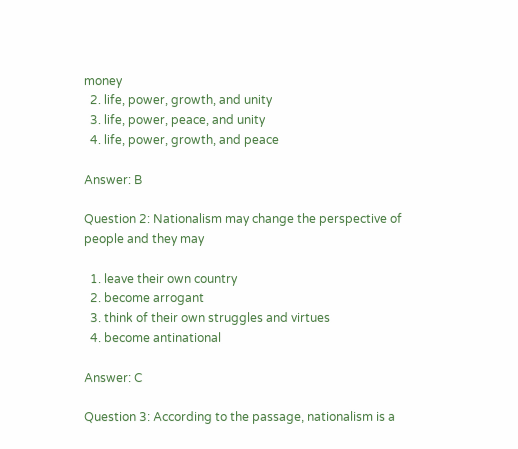money
  2. life, power, growth, and unity
  3. life, power, peace, and unity
  4. life, power, growth, and peace

Answer: B

Question 2: Nationalism may change the perspective of people and they may

  1. leave their own country
  2. become arrogant
  3. think of their own struggles and virtues
  4. become antinational

Answer: C

Question 3: According to the passage, nationalism is a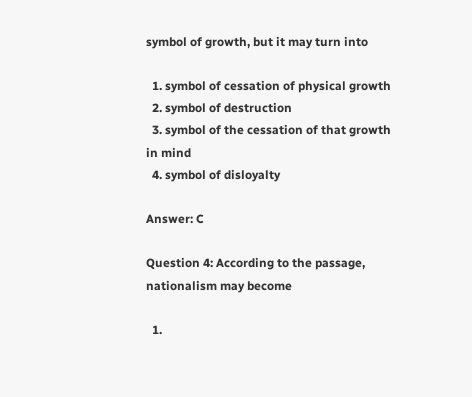symbol of growth, but it may turn into

  1. symbol of cessation of physical growth
  2. symbol of destruction
  3. symbol of the cessation of that growth in mind
  4. symbol of disloyalty

Answer: C

Question 4: According to the passage, nationalism may become

  1.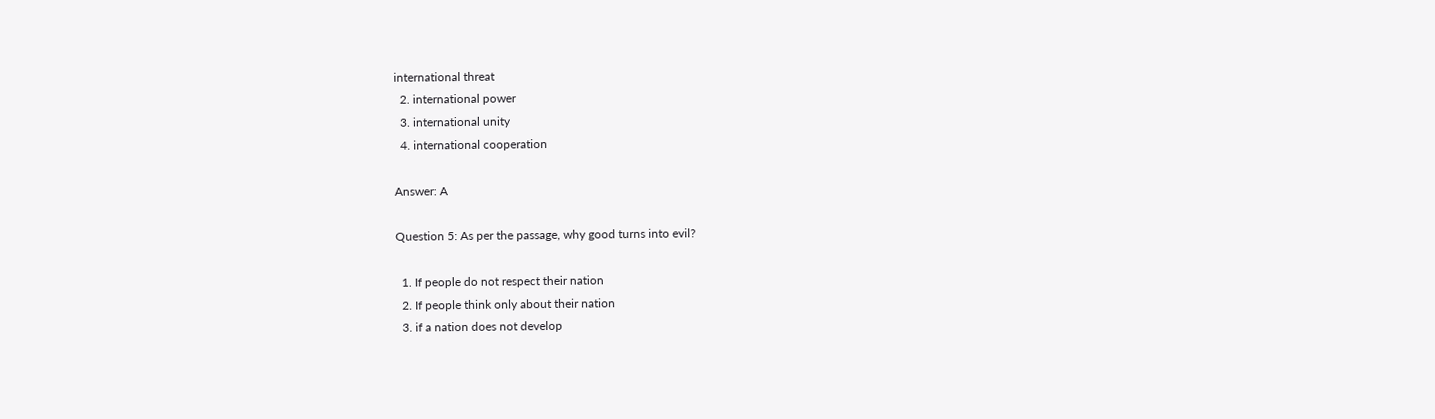international threat
  2. international power
  3. international unity
  4. international cooperation

Answer: A

Question 5: As per the passage, why good turns into evil?

  1. If people do not respect their nation
  2. If people think only about their nation
  3. if a nation does not develop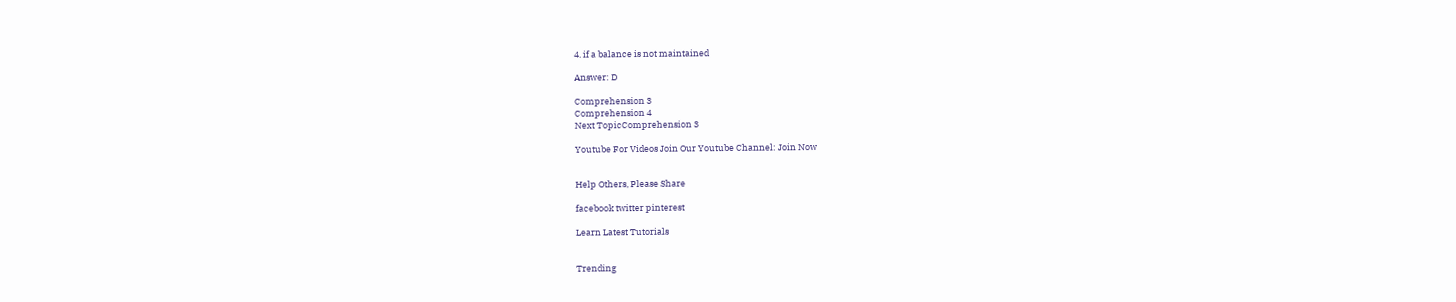4. if a balance is not maintained

Answer: D

Comprehension 3
Comprehension 4
Next TopicComprehension 3

Youtube For Videos Join Our Youtube Channel: Join Now


Help Others, Please Share

facebook twitter pinterest

Learn Latest Tutorials


Trending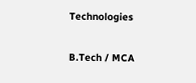Technologies

B.Tech / MCA